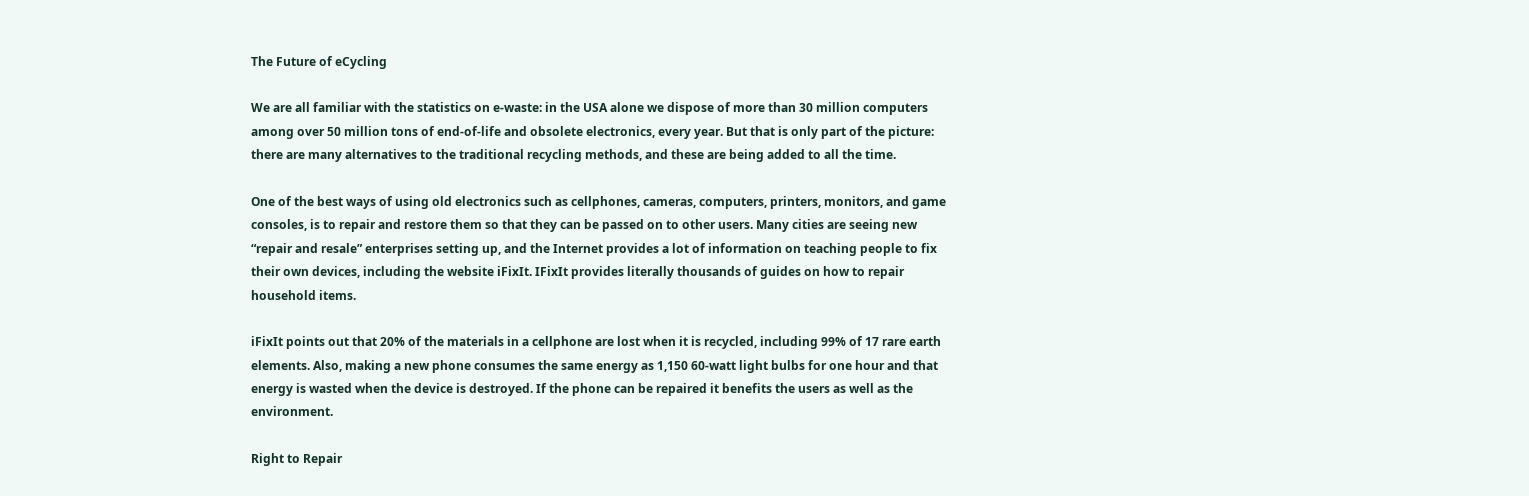The Future of eCycling

We are all familiar with the statistics on e-waste: in the USA alone we dispose of more than 30 million computers among over 50 million tons of end-of-life and obsolete electronics, every year. But that is only part of the picture: there are many alternatives to the traditional recycling methods, and these are being added to all the time.

One of the best ways of using old electronics such as cellphones, cameras, computers, printers, monitors, and game consoles, is to repair and restore them so that they can be passed on to other users. Many cities are seeing new “repair and resale” enterprises setting up, and the Internet provides a lot of information on teaching people to fix their own devices, including the website iFixIt. IFixIt provides literally thousands of guides on how to repair household items.

iFixIt points out that 20% of the materials in a cellphone are lost when it is recycled, including 99% of 17 rare earth elements. Also, making a new phone consumes the same energy as 1,150 60-watt light bulbs for one hour and that energy is wasted when the device is destroyed. If the phone can be repaired it benefits the users as well as the environment.

Right to Repair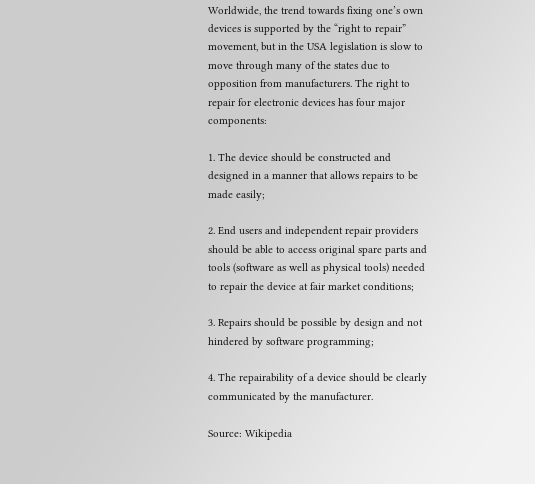Worldwide, the trend towards fixing one’s own devices is supported by the “right to repair” movement, but in the USA legislation is slow to move through many of the states due to opposition from manufacturers. The right to repair for electronic devices has four major components:

1. The device should be constructed and designed in a manner that allows repairs to be made easily;

2. End users and independent repair providers should be able to access original spare parts and tools (software as well as physical tools) needed to repair the device at fair market conditions;

3. Repairs should be possible by design and not hindered by software programming;

4. The repairability of a device should be clearly communicated by the manufacturer.

Source: Wikipedia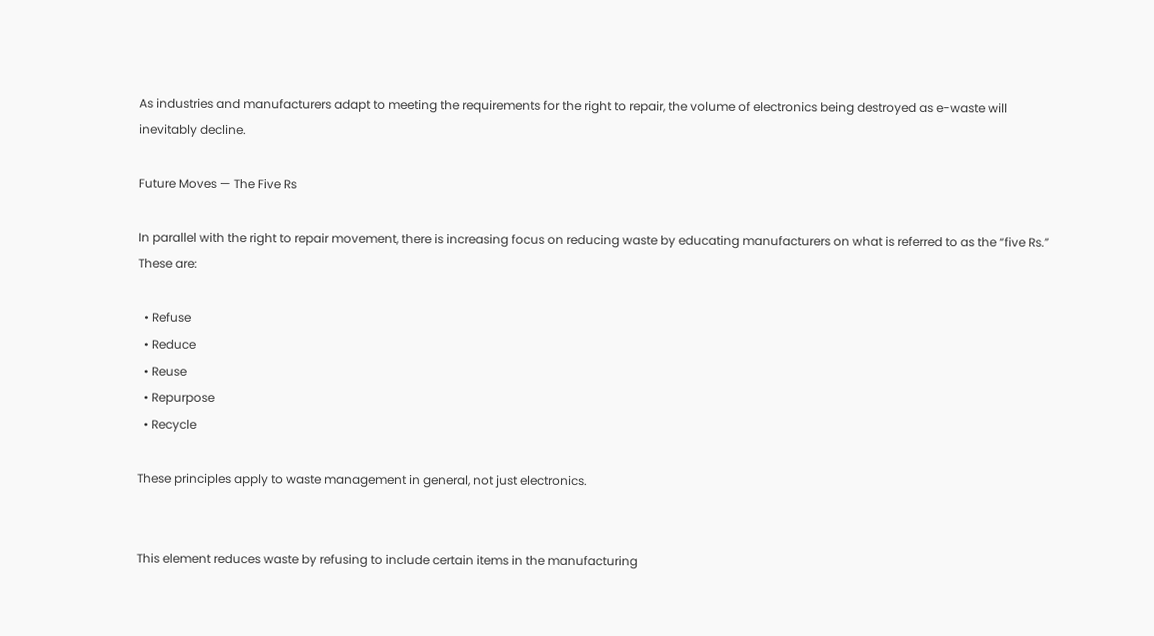As industries and manufacturers adapt to meeting the requirements for the right to repair, the volume of electronics being destroyed as e-waste will inevitably decline.

Future Moves — The Five Rs

In parallel with the right to repair movement, there is increasing focus on reducing waste by educating manufacturers on what is referred to as the “five Rs.”
These are:

  • Refuse
  • Reduce
  • Reuse
  • Repurpose
  • Recycle

These principles apply to waste management in general, not just electronics.


This element reduces waste by refusing to include certain items in the manufacturing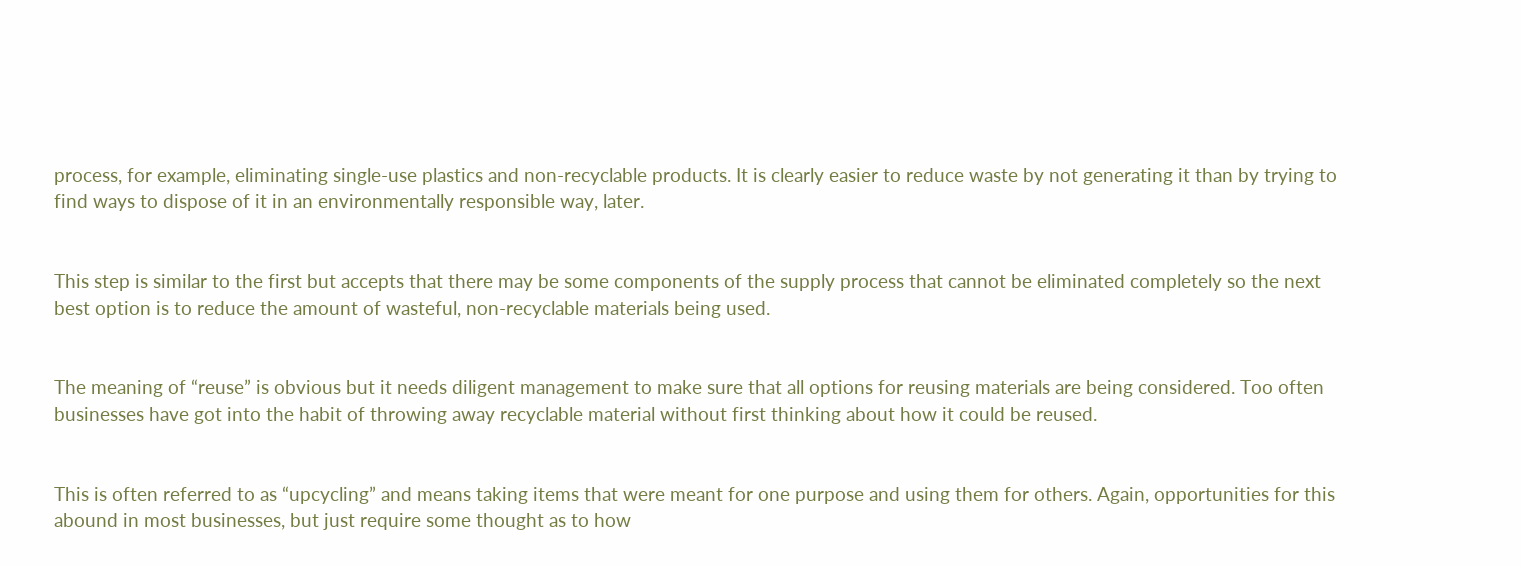process, for example, eliminating single-use plastics and non-recyclable products. It is clearly easier to reduce waste by not generating it than by trying to find ways to dispose of it in an environmentally responsible way, later.


This step is similar to the first but accepts that there may be some components of the supply process that cannot be eliminated completely so the next best option is to reduce the amount of wasteful, non-recyclable materials being used.


The meaning of “reuse” is obvious but it needs diligent management to make sure that all options for reusing materials are being considered. Too often businesses have got into the habit of throwing away recyclable material without first thinking about how it could be reused.


This is often referred to as “upcycling” and means taking items that were meant for one purpose and using them for others. Again, opportunities for this abound in most businesses, but just require some thought as to how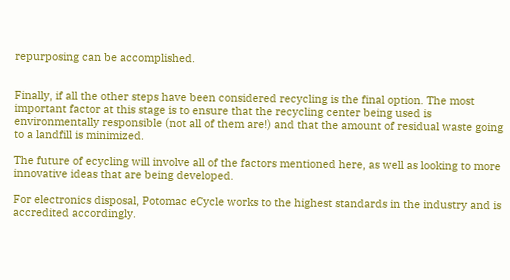repurposing can be accomplished.


Finally, if all the other steps have been considered recycling is the final option. The most important factor at this stage is to ensure that the recycling center being used is environmentally responsible (not all of them are!) and that the amount of residual waste going to a landfill is minimized.

The future of ecycling will involve all of the factors mentioned here, as well as looking to more innovative ideas that are being developed.

For electronics disposal, Potomac eCycle works to the highest standards in the industry and is accredited accordingly.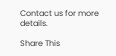Contact us for more details.

Share This